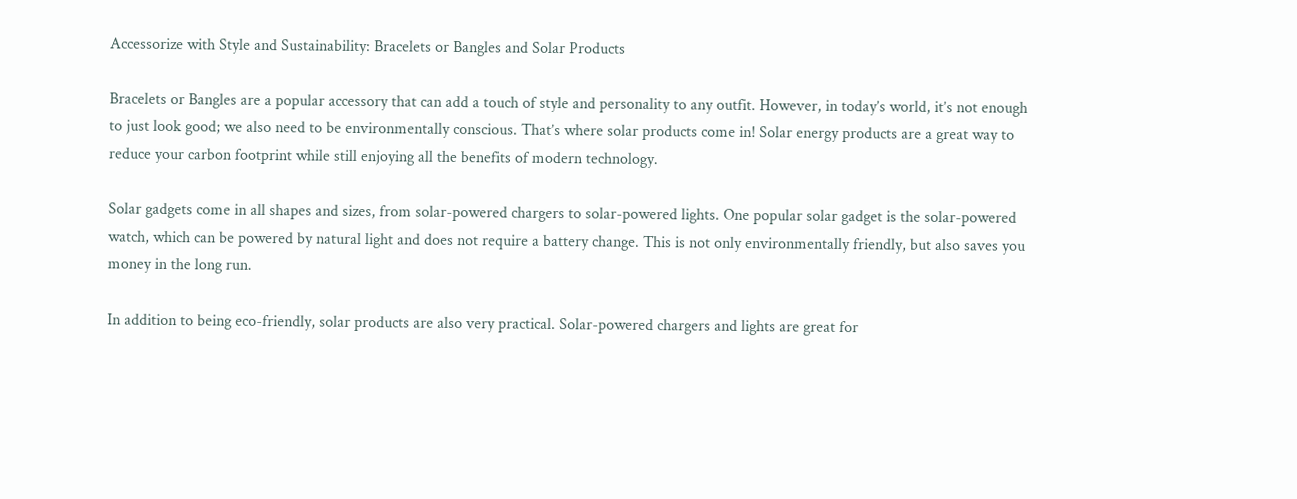Accessorize with Style and Sustainability: Bracelets or Bangles and Solar Products

Bracelets or Bangles are a popular accessory that can add a touch of style and personality to any outfit. However, in today’s world, it’s not enough to just look good; we also need to be environmentally conscious. That’s where solar products come in! Solar energy products are a great way to reduce your carbon footprint while still enjoying all the benefits of modern technology.

Solar gadgets come in all shapes and sizes, from solar-powered chargers to solar-powered lights. One popular solar gadget is the solar-powered watch, which can be powered by natural light and does not require a battery change. This is not only environmentally friendly, but also saves you money in the long run.

In addition to being eco-friendly, solar products are also very practical. Solar-powered chargers and lights are great for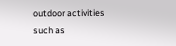outdoor activities such as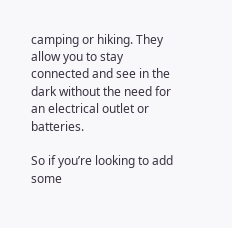camping or hiking. They allow you to stay connected and see in the dark without the need for an electrical outlet or batteries.

So if you’re looking to add some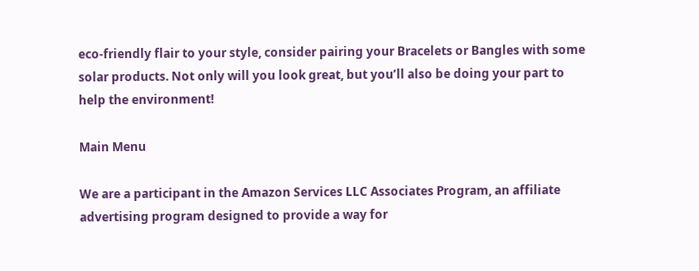eco-friendly flair to your style, consider pairing your Bracelets or Bangles with some solar products. Not only will you look great, but you’ll also be doing your part to help the environment!

Main Menu

We are a participant in the Amazon Services LLC Associates Program, an affiliate advertising program designed to provide a way for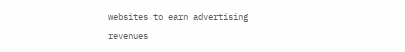websites to earn advertising revenues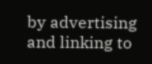by advertising and linking to